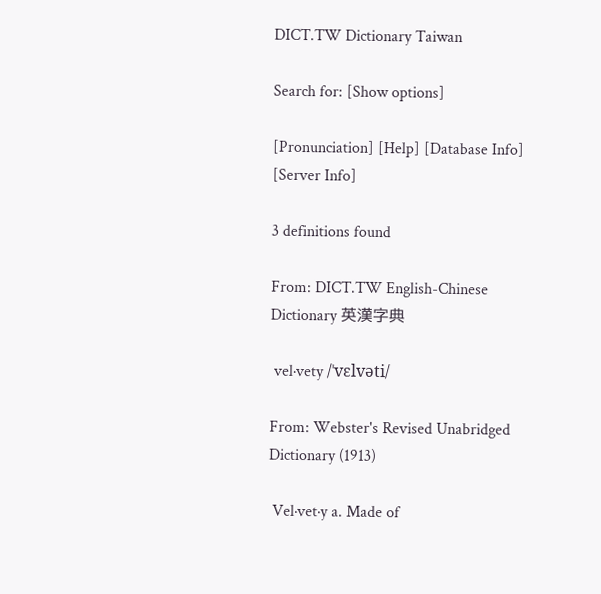DICT.TW Dictionary Taiwan

Search for: [Show options]

[Pronunciation] [Help] [Database Info] [Server Info]

3 definitions found

From: DICT.TW English-Chinese Dictionary 英漢字典

 vel·vety /ˈvɛlvəti/

From: Webster's Revised Unabridged Dictionary (1913)

 Vel·vet·y a. Made of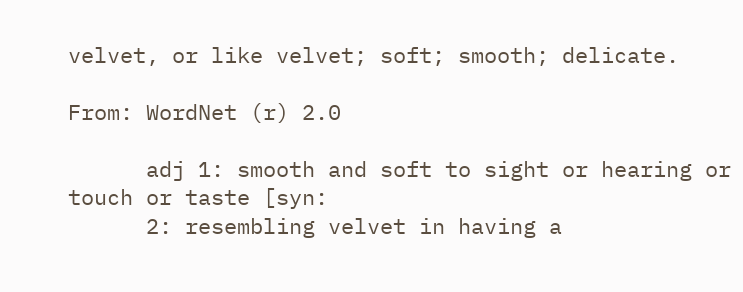velvet, or like velvet; soft; smooth; delicate.

From: WordNet (r) 2.0

      adj 1: smooth and soft to sight or hearing or touch or taste [syn:
      2: resembling velvet in having a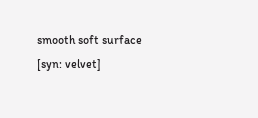smooth soft surface [syn: velvet]